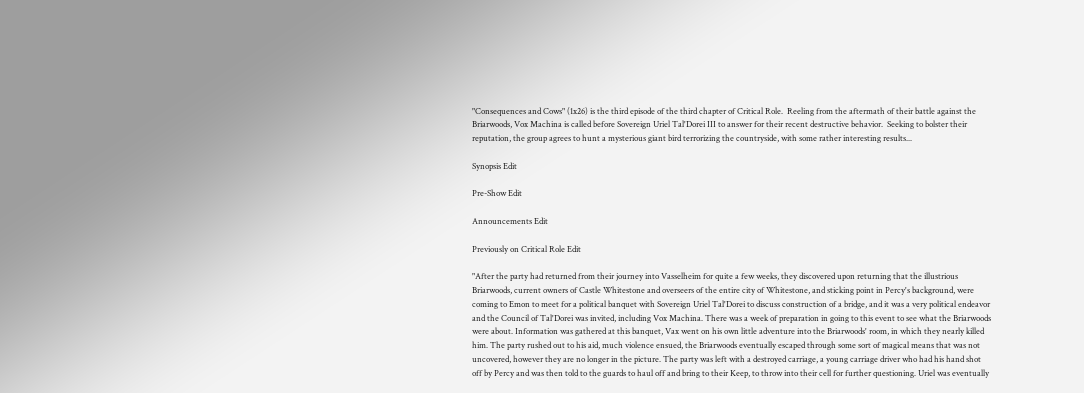"Consequences and Cows" (1x26) is the third episode of the third chapter of Critical Role.  Reeling from the aftermath of their battle against the Briarwoods, Vox Machina is called before Sovereign Uriel Tal'Dorei III to answer for their recent destructive behavior.  Seeking to bolster their reputation, the group agrees to hunt a mysterious giant bird terrorizing the countryside, with some rather interesting results...

Synopsis Edit

Pre-Show Edit

Announcements Edit

Previously on Critical Role Edit

"After the party had returned from their journey into Vasselheim for quite a few weeks, they discovered upon returning that the illustrious Briarwoods, current owners of Castle Whitestone and overseers of the entire city of Whitestone, and sticking point in Percy's background, were coming to Emon to meet for a political banquet with Sovereign Uriel Tal'Dorei to discuss construction of a bridge, and it was a very political endeavor and the Council of Tal'Dorei was invited, including Vox Machina. There was a week of preparation in going to this event to see what the Briarwoods were about. Information was gathered at this banquet, Vax went on his own little adventure into the Briarwoods' room, in which they nearly killed him. The party rushed out to his aid, much violence ensued, the Briarwoods eventually escaped through some sort of magical means that was not uncovered, however they are no longer in the picture. The party was left with a destroyed carriage, a young carriage driver who had his hand shot off by Percy and was then told to the guards to haul off and bring to their Keep, to throw into their cell for further questioning. Uriel was eventually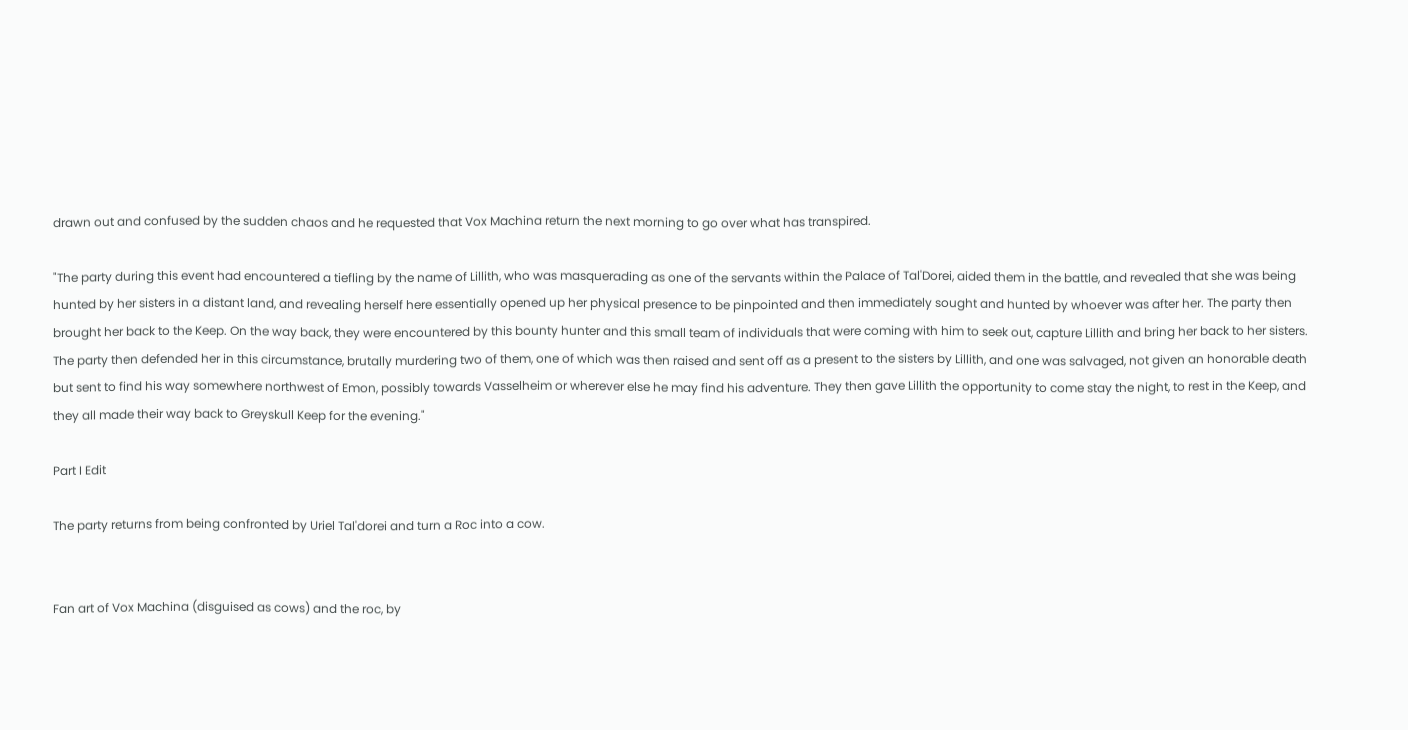drawn out and confused by the sudden chaos and he requested that Vox Machina return the next morning to go over what has transpired.

"The party during this event had encountered a tiefling by the name of Lillith, who was masquerading as one of the servants within the Palace of Tal'Dorei, aided them in the battle, and revealed that she was being hunted by her sisters in a distant land, and revealing herself here essentially opened up her physical presence to be pinpointed and then immediately sought and hunted by whoever was after her. The party then brought her back to the Keep. On the way back, they were encountered by this bounty hunter and this small team of individuals that were coming with him to seek out, capture Lillith and bring her back to her sisters. The party then defended her in this circumstance, brutally murdering two of them, one of which was then raised and sent off as a present to the sisters by Lillith, and one was salvaged, not given an honorable death but sent to find his way somewhere northwest of Emon, possibly towards Vasselheim or wherever else he may find his adventure. They then gave Lillith the opportunity to come stay the night, to rest in the Keep, and they all made their way back to Greyskull Keep for the evening."

Part I Edit

The party returns from being confronted by Uriel Tal'dorei and turn a Roc into a cow.


Fan art of Vox Machina (disguised as cows) and the roc, by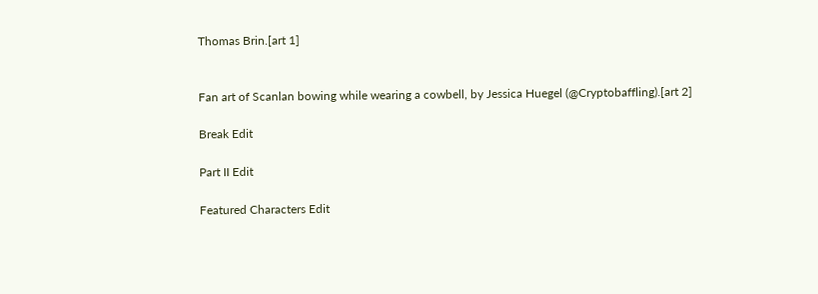Thomas Brin.[art 1]


Fan art of Scanlan bowing while wearing a cowbell, by Jessica Huegel (@Cryptobaffling).[art 2]

Break Edit

Part II Edit

Featured Characters Edit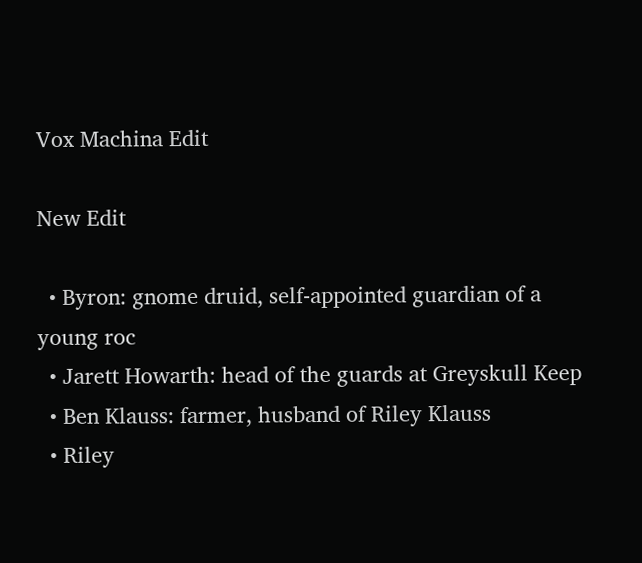Vox Machina Edit

New Edit

  • Byron: gnome druid, self-appointed guardian of a young roc
  • Jarett Howarth: head of the guards at Greyskull Keep
  • Ben Klauss: farmer, husband of Riley Klauss
  • Riley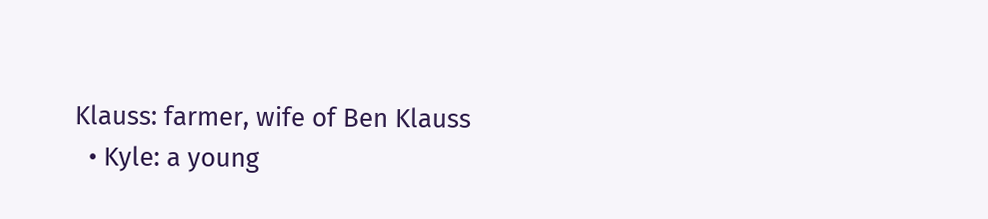Klauss: farmer, wife of Ben Klauss
  • Kyle: a young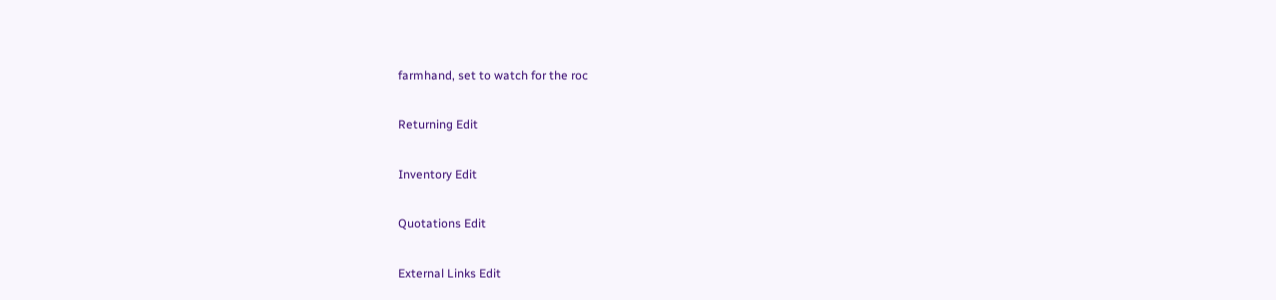farmhand, set to watch for the roc

Returning Edit

Inventory Edit

Quotations Edit

External Links Edit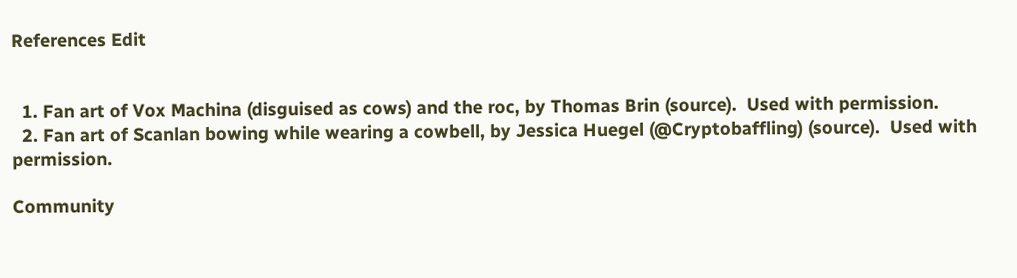References Edit


  1. Fan art of Vox Machina (disguised as cows) and the roc, by Thomas Brin (source).  Used with permission.
  2. Fan art of Scanlan bowing while wearing a cowbell, by Jessica Huegel (@Cryptobaffling) (source).  Used with permission.

Community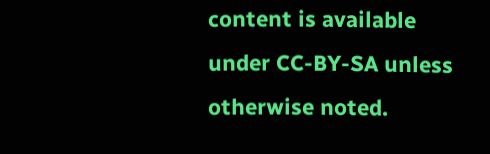content is available under CC-BY-SA unless otherwise noted.